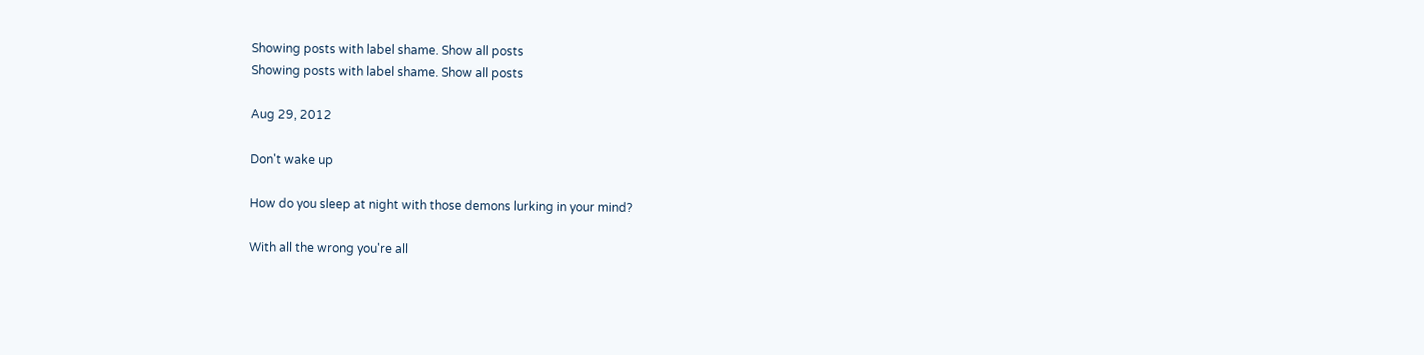Showing posts with label shame. Show all posts
Showing posts with label shame. Show all posts

Aug 29, 2012

Don't wake up

How do you sleep at night with those demons lurking in your mind?

With all the wrong you're all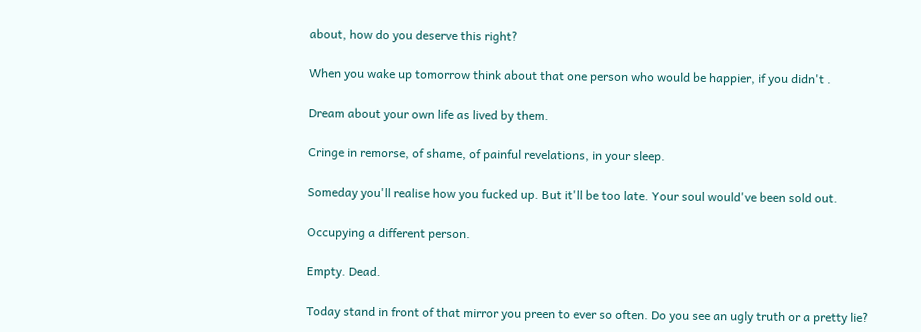about, how do you deserve this right?

When you wake up tomorrow think about that one person who would be happier, if you didn't .

Dream about your own life as lived by them.

Cringe in remorse, of shame, of painful revelations, in your sleep.

Someday you'll realise how you fucked up. But it'll be too late. Your soul would've been sold out.

Occupying a different person.

Empty. Dead.

Today stand in front of that mirror you preen to ever so often. Do you see an ugly truth or a pretty lie?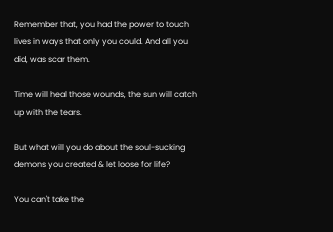Remember that, you had the power to touch lives in ways that only you could. And all you did, was scar them.

Time will heal those wounds, the sun will catch up with the tears.

But what will you do about the soul-sucking demons you created & let loose for life?

You can't take the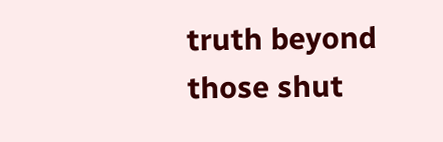truth beyond those shut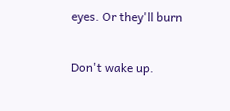eyes. Or they'll burn

Don't wake up.